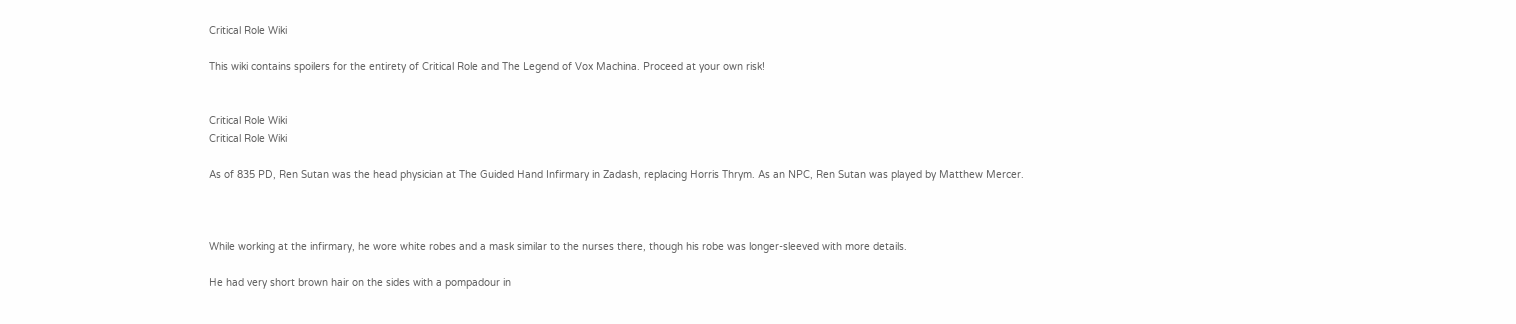Critical Role Wiki

This wiki contains spoilers for the entirety of Critical Role and The Legend of Vox Machina. Proceed at your own risk!


Critical Role Wiki
Critical Role Wiki

As of 835 PD, Ren Sutan was the head physician at The Guided Hand Infirmary in Zadash, replacing Horris Thrym. As an NPC, Ren Sutan was played by Matthew Mercer.



While working at the infirmary, he wore white robes and a mask similar to the nurses there, though his robe was longer-sleeved with more details.

He had very short brown hair on the sides with a pompadour in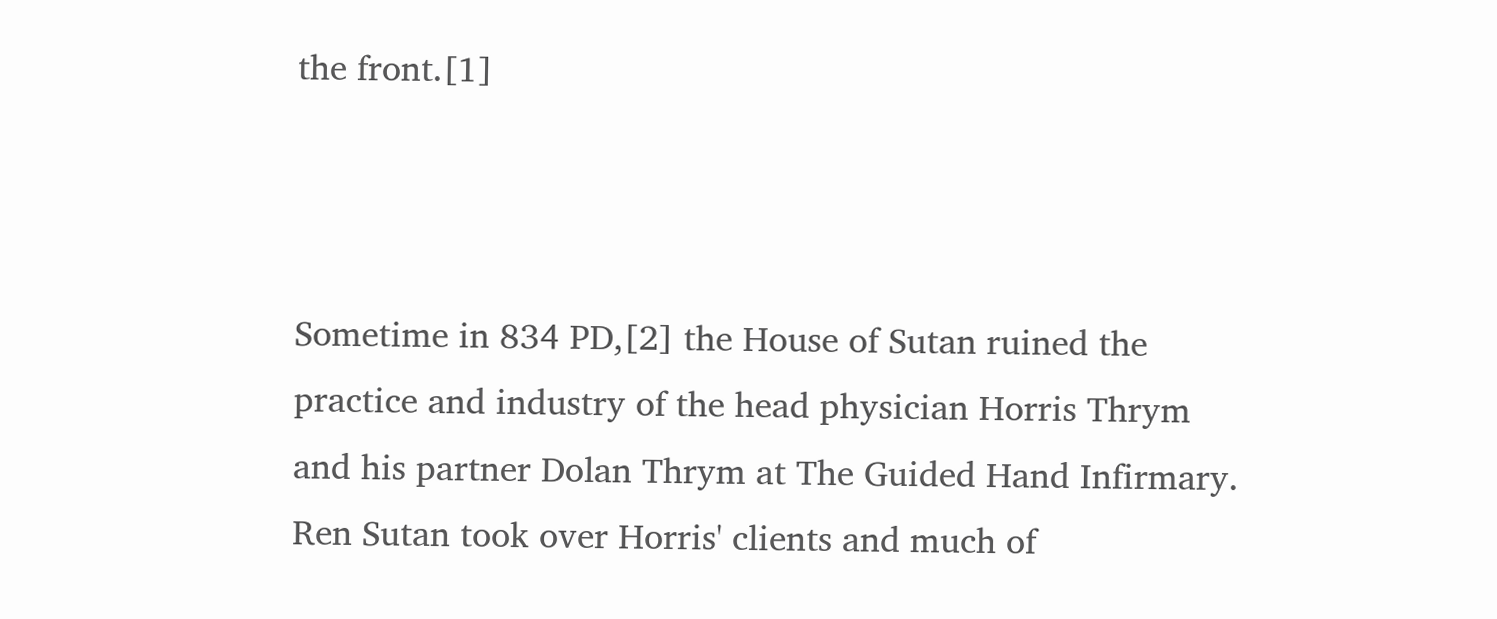the front.[1]



Sometime in 834 PD,[2] the House of Sutan ruined the practice and industry of the head physician Horris Thrym and his partner Dolan Thrym at The Guided Hand Infirmary. Ren Sutan took over Horris' clients and much of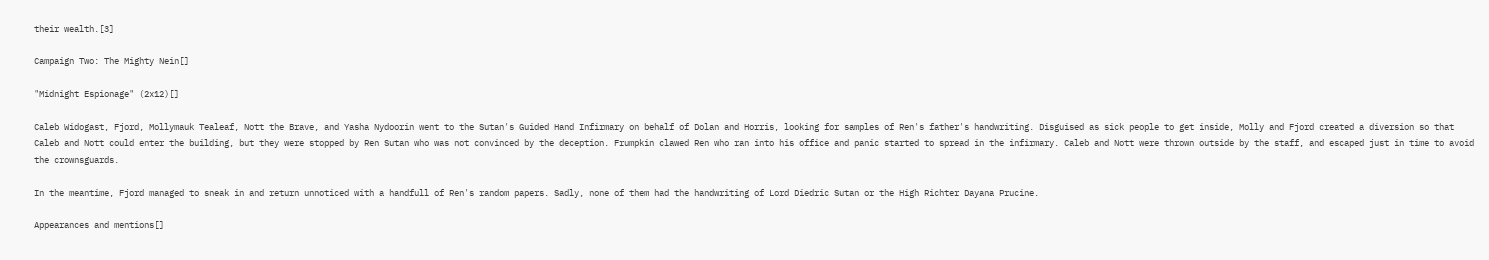their wealth.[3]

Campaign Two: The Mighty Nein[]

"Midnight Espionage" (2x12)[]

Caleb Widogast, Fjord, Mollymauk Tealeaf, Nott the Brave, and Yasha Nydoorin went to the Sutan's Guided Hand Infirmary on behalf of Dolan and Horris, looking for samples of Ren's father's handwriting. Disguised as sick people to get inside, Molly and Fjord created a diversion so that Caleb and Nott could enter the building, but they were stopped by Ren Sutan who was not convinced by the deception. Frumpkin clawed Ren who ran into his office and panic started to spread in the infirmary. Caleb and Nott were thrown outside by the staff, and escaped just in time to avoid the crownsguards.

In the meantime, Fjord managed to sneak in and return unnoticed with a handfull of Ren's random papers. Sadly, none of them had the handwriting of Lord Diedric Sutan or the High Richter Dayana Prucine.

Appearances and mentions[]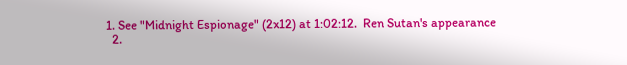1. See "Midnight Espionage" (2x12) at 1:02:12.  Ren Sutan's appearance
  2.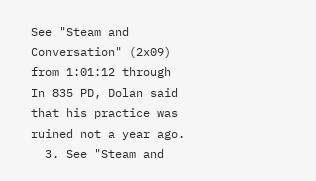See "Steam and Conversation" (2x09) from 1:01:12 through In 835 PD, Dolan said that his practice was ruined not a year ago.
  3. See "Steam and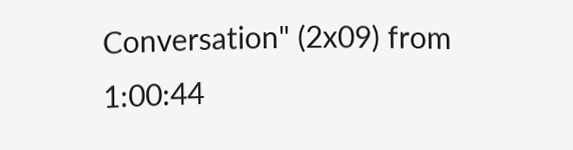Conversation" (2x09) from 1:00:44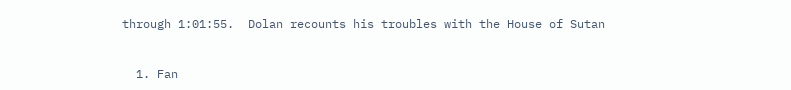through 1:01:55.  Dolan recounts his troubles with the House of Sutan


  1. Fan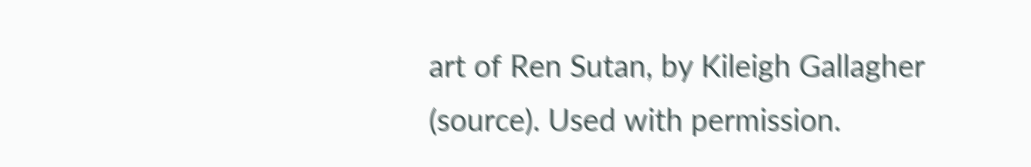art of Ren Sutan, by Kileigh Gallagher (source). Used with permission.